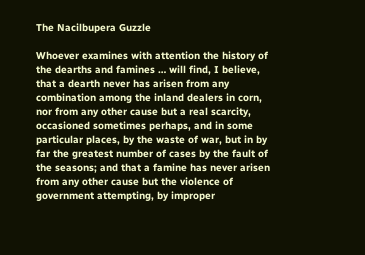The Nacilbupera Guzzle

Whoever examines with attention the history of the dearths and famines … will find, I believe, that a dearth never has arisen from any combination among the inland dealers in corn, nor from any other cause but a real scarcity, occasioned sometimes perhaps, and in some particular places, by the waste of war, but in by far the greatest number of cases by the fault of the seasons; and that a famine has never arisen from any other cause but the violence of government attempting, by improper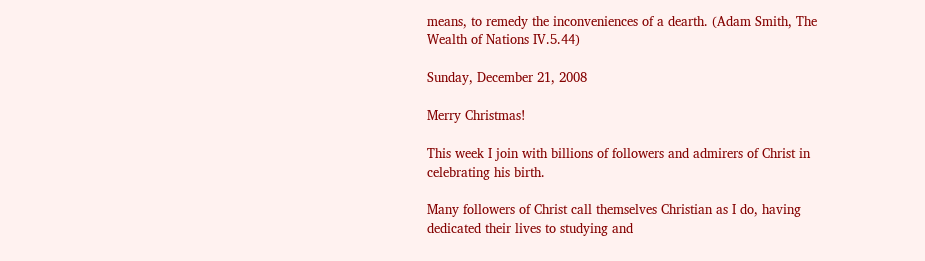means, to remedy the inconveniences of a dearth. (Adam Smith, The Wealth of Nations IV.5.44)

Sunday, December 21, 2008

Merry Christmas!

This week I join with billions of followers and admirers of Christ in celebrating his birth.

Many followers of Christ call themselves Christian as I do, having dedicated their lives to studying and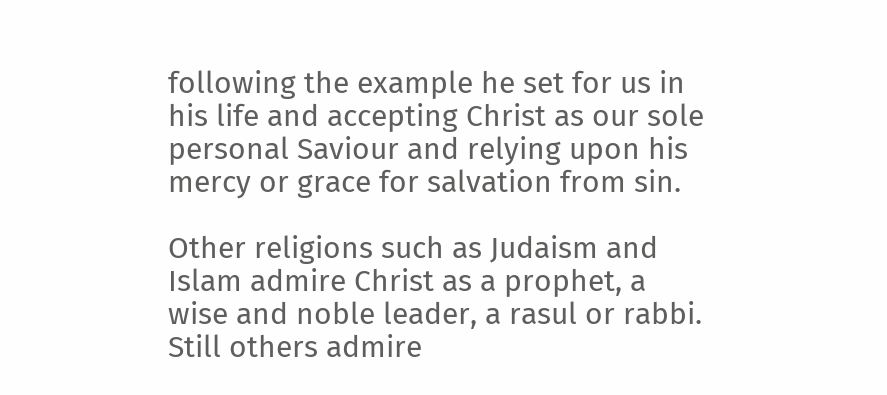following the example he set for us in his life and accepting Christ as our sole personal Saviour and relying upon his mercy or grace for salvation from sin.

Other religions such as Judaism and Islam admire Christ as a prophet, a wise and noble leader, a rasul or rabbi. Still others admire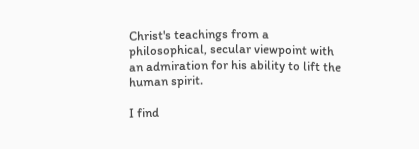Christ's teachings from a philosophical, secular viewpoint with an admiration for his ability to lift the human spirit.

I find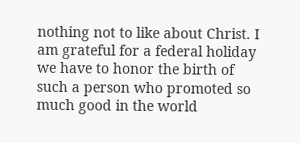nothing not to like about Christ. I am grateful for a federal holiday we have to honor the birth of such a person who promoted so much good in the world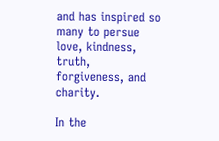and has inspired so many to persue love, kindness, truth, forgiveness, and charity.

In the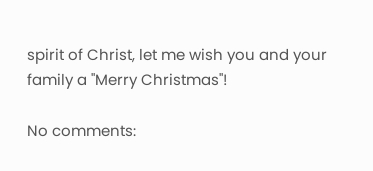spirit of Christ, let me wish you and your family a "Merry Christmas"!

No comments: